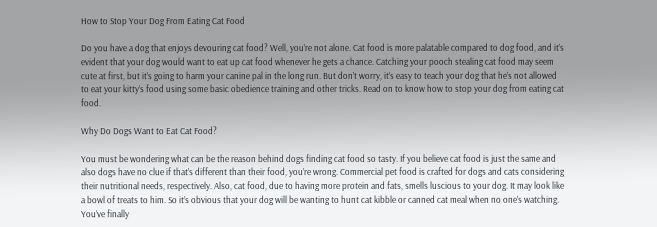How to Stop Your Dog From Eating Cat Food

Do you have a dog that enjoys devouring cat food? Well, you’re not alone. Cat food is more palatable compared to dog food, and it’s evident that your dog would want to eat up cat food whenever he gets a chance. Catching your pooch stealing cat food may seem cute at first, but it’s going to harm your canine pal in the long run. But don’t worry, it’s easy to teach your dog that he’s not allowed to eat your kitty’s food using some basic obedience training and other tricks. Read on to know how to stop your dog from eating cat food.

Why Do Dogs Want to Eat Cat Food?

You must be wondering what can be the reason behind dogs finding cat food so tasty. If you believe cat food is just the same and also dogs have no clue if that’s different than their food, you’re wrong. Commercial pet food is crafted for dogs and cats considering their nutritional needs, respectively. Also, cat food, due to having more protein and fats, smells luscious to your dog. It may look like a bowl of treats to him. So it’s obvious that your dog will be wanting to hunt cat kibble or canned cat meal when no one’s watching. You’ve finally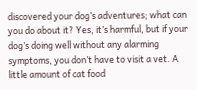discovered your dog’s adventures; what can you do about it? Yes, it’s harmful, but if your dog’s doing well without any alarming symptoms, you don’t have to visit a vet. A little amount of cat food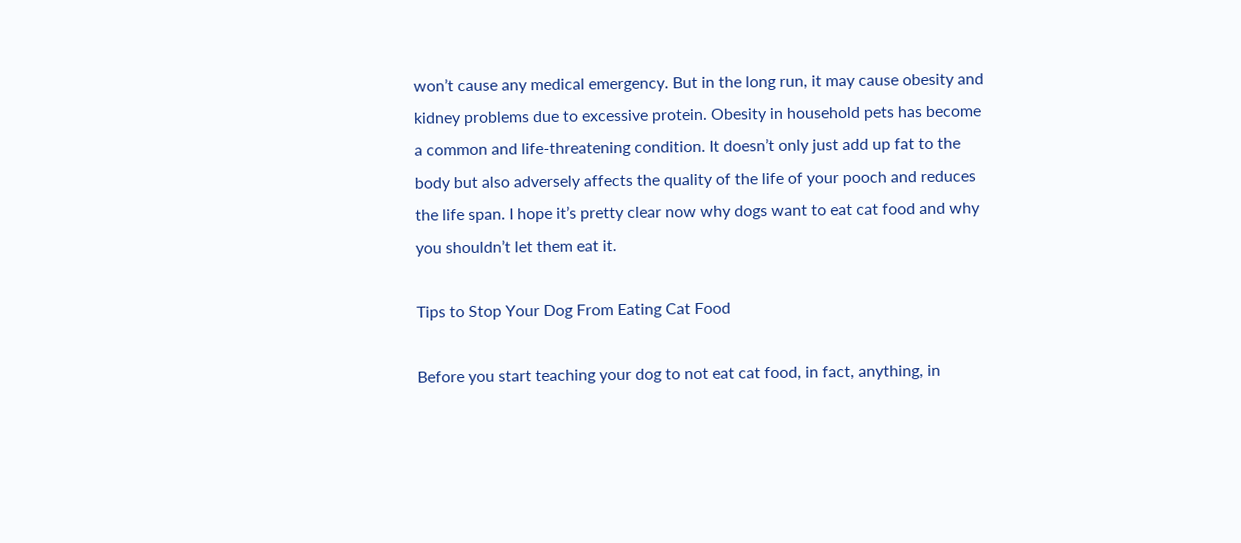won’t cause any medical emergency. But in the long run, it may cause obesity and kidney problems due to excessive protein. Obesity in household pets has become a common and life-threatening condition. It doesn’t only just add up fat to the body but also adversely affects the quality of the life of your pooch and reduces the life span. I hope it’s pretty clear now why dogs want to eat cat food and why you shouldn’t let them eat it.

Tips to Stop Your Dog From Eating Cat Food

Before you start teaching your dog to not eat cat food, in fact, anything, in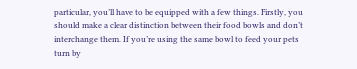particular, you’ll have to be equipped with a few things. Firstly, you should make a clear distinction between their food bowls and don’t interchange them. If you’re using the same bowl to feed your pets turn by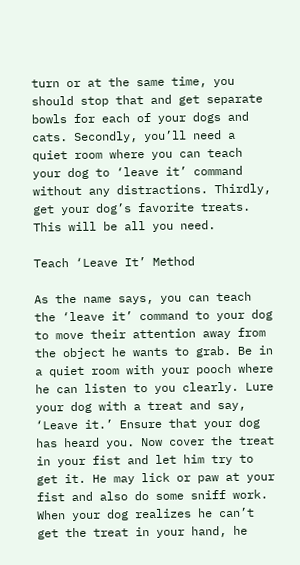turn or at the same time, you should stop that and get separate bowls for each of your dogs and cats. Secondly, you’ll need a quiet room where you can teach your dog to ‘leave it’ command without any distractions. Thirdly, get your dog’s favorite treats. This will be all you need.

Teach ‘Leave It’ Method

As the name says, you can teach the ‘leave it’ command to your dog to move their attention away from the object he wants to grab. Be in a quiet room with your pooch where he can listen to you clearly. Lure your dog with a treat and say, ‘Leave it.’ Ensure that your dog has heard you. Now cover the treat in your fist and let him try to get it. He may lick or paw at your fist and also do some sniff work. When your dog realizes he can’t get the treat in your hand, he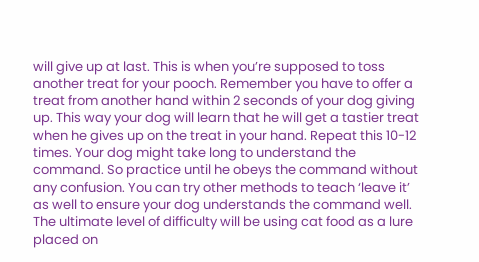will give up at last. This is when you’re supposed to toss another treat for your pooch. Remember you have to offer a treat from another hand within 2 seconds of your dog giving up. This way your dog will learn that he will get a tastier treat when he gives up on the treat in your hand. Repeat this 10-12 times. Your dog might take long to understand the command. So practice until he obeys the command without any confusion. You can try other methods to teach ‘leave it’ as well to ensure your dog understands the command well. The ultimate level of difficulty will be using cat food as a lure placed on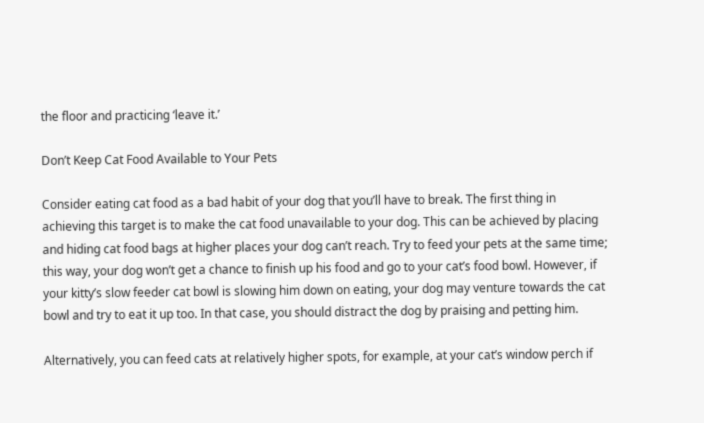the floor and practicing ‘leave it.’

Don’t Keep Cat Food Available to Your Pets

Consider eating cat food as a bad habit of your dog that you’ll have to break. The first thing in achieving this target is to make the cat food unavailable to your dog. This can be achieved by placing and hiding cat food bags at higher places your dog can’t reach. Try to feed your pets at the same time; this way, your dog won’t get a chance to finish up his food and go to your cat’s food bowl. However, if your kitty’s slow feeder cat bowl is slowing him down on eating, your dog may venture towards the cat bowl and try to eat it up too. In that case, you should distract the dog by praising and petting him.

Alternatively, you can feed cats at relatively higher spots, for example, at your cat’s window perch if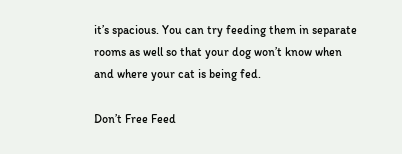it’s spacious. You can try feeding them in separate rooms as well so that your dog won’t know when and where your cat is being fed.

Don’t Free Feed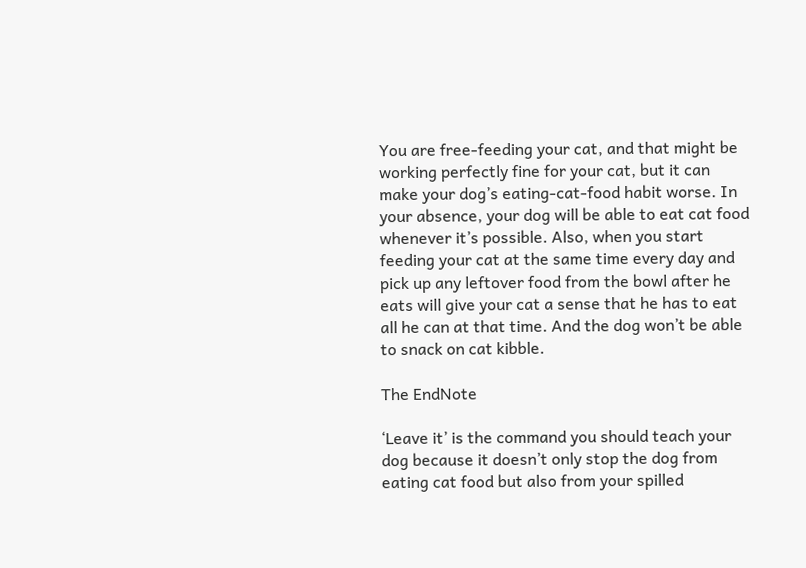You are free-feeding your cat, and that might be working perfectly fine for your cat, but it can make your dog’s eating-cat-food habit worse. In your absence, your dog will be able to eat cat food whenever it’s possible. Also, when you start feeding your cat at the same time every day and pick up any leftover food from the bowl after he eats will give your cat a sense that he has to eat all he can at that time. And the dog won’t be able to snack on cat kibble.

The EndNote

‘Leave it’ is the command you should teach your dog because it doesn’t only stop the dog from eating cat food but also from your spilled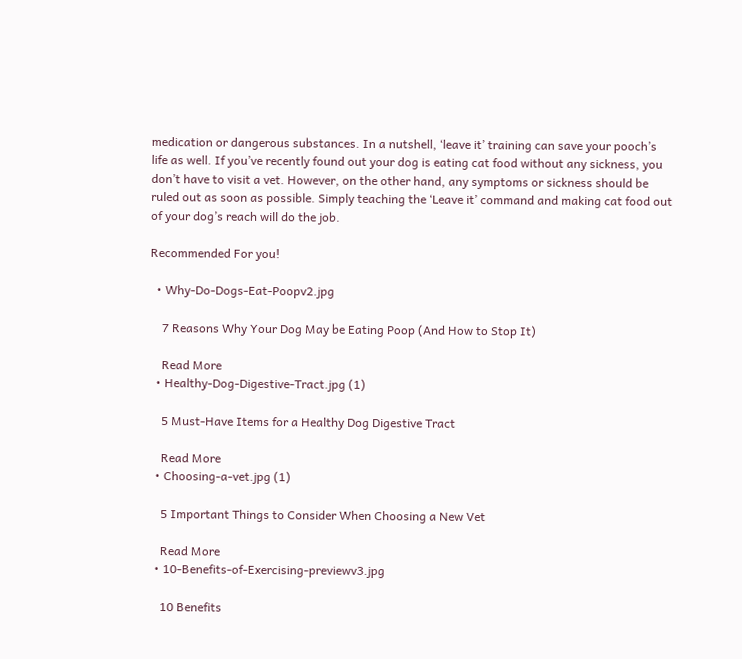medication or dangerous substances. In a nutshell, ‘leave it’ training can save your pooch’s life as well. If you’ve recently found out your dog is eating cat food without any sickness, you don’t have to visit a vet. However, on the other hand, any symptoms or sickness should be ruled out as soon as possible. Simply teaching the ‘Leave it’ command and making cat food out of your dog’s reach will do the job.

Recommended For you!

  • Why-Do-Dogs-Eat-Poopv2.jpg

    7 Reasons Why Your Dog May be Eating Poop (And How to Stop It)

    Read More
  • Healthy-Dog-Digestive-Tract.jpg (1)

    5 Must-Have Items for a Healthy Dog Digestive Tract

    Read More
  • Choosing-a-vet.jpg (1)

    5 Important Things to Consider When Choosing a New Vet

    Read More
  • 10-Benefits-of-Exercising-previewv3.jpg

    10 Benefits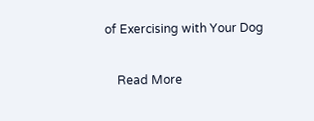of Exercising with Your Dog

    Read More